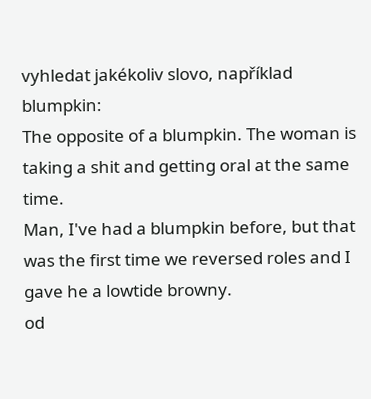vyhledat jakékoliv slovo, například blumpkin:
The opposite of a blumpkin. The woman is taking a shit and getting oral at the same time.
Man, I've had a blumpkin before, but that was the first time we reversed roles and I gave he a lowtide browny.
od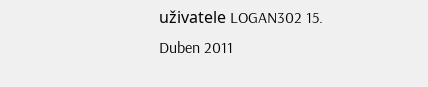uživatele LOGAN302 15. Duben 2011